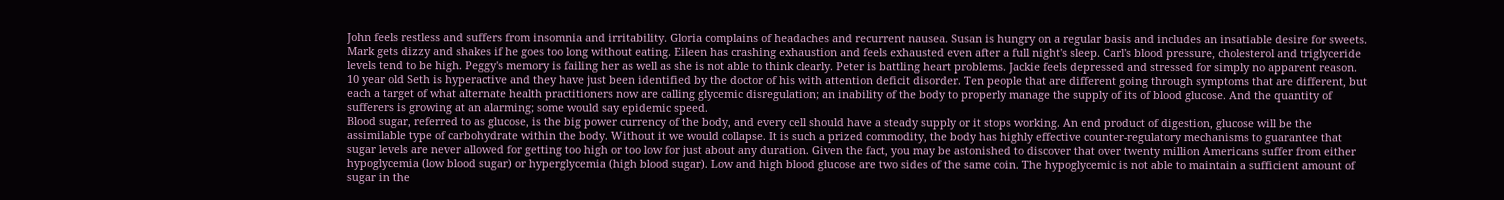John feels restless and suffers from insomnia and irritability. Gloria complains of headaches and recurrent nausea. Susan is hungry on a regular basis and includes an insatiable desire for sweets. Mark gets dizzy and shakes if he goes too long without eating. Eileen has crashing exhaustion and feels exhausted even after a full night's sleep. Carl's blood pressure, cholesterol and triglyceride levels tend to be high. Peggy's memory is failing her as well as she is not able to think clearly. Peter is battling heart problems. Jackie feels depressed and stressed for simply no apparent reason. 10 year old Seth is hyperactive and they have just been identified by the doctor of his with attention deficit disorder. Ten people that are different going through symptoms that are different, but each a target of what alternate health practitioners now are calling glycemic disregulation; an inability of the body to properly manage the supply of its of blood glucose. And the quantity of sufferers is growing at an alarming; some would say epidemic speed.
Blood sugar, referred to as glucose, is the big power currency of the body, and every cell should have a steady supply or it stops working. An end product of digestion, glucose will be the assimilable type of carbohydrate within the body. Without it we would collapse. It is such a prized commodity, the body has highly effective counter-regulatory mechanisms to guarantee that sugar levels are never allowed for getting too high or too low for just about any duration. Given the fact, you may be astonished to discover that over twenty million Americans suffer from either hypoglycemia (low blood sugar) or hyperglycemia (high blood sugar). Low and high blood glucose are two sides of the same coin. The hypoglycemic is not able to maintain a sufficient amount of sugar in the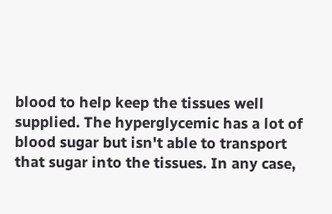blood to help keep the tissues well supplied. The hyperglycemic has a lot of blood sugar but isn't able to transport that sugar into the tissues. In any case,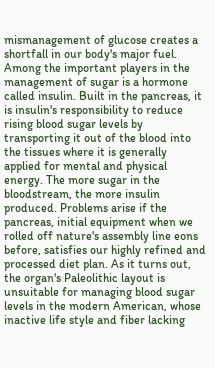mismanagement of glucose creates a shortfall in our body's major fuel.
Among the important players in the management of sugar is a hormone called insulin. Built in the pancreas, it is insulin's responsibility to reduce rising blood sugar levels by transporting it out of the blood into the tissues where it is generally applied for mental and physical energy. The more sugar in the bloodstream, the more insulin produced. Problems arise if the pancreas, initial equipment when we rolled off nature's assembly line eons before, satisfies our highly refined and processed diet plan. As it turns out, the organ's Paleolithic layout is unsuitable for managing blood sugar levels in the modern American, whose inactive life style and fiber lacking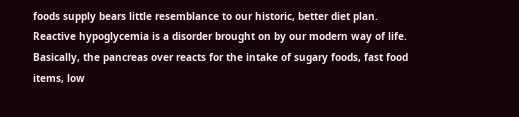foods supply bears little resemblance to our historic, better diet plan.
Reactive hypoglycemia is a disorder brought on by our modern way of life. Basically, the pancreas over reacts for the intake of sugary foods, fast food items, low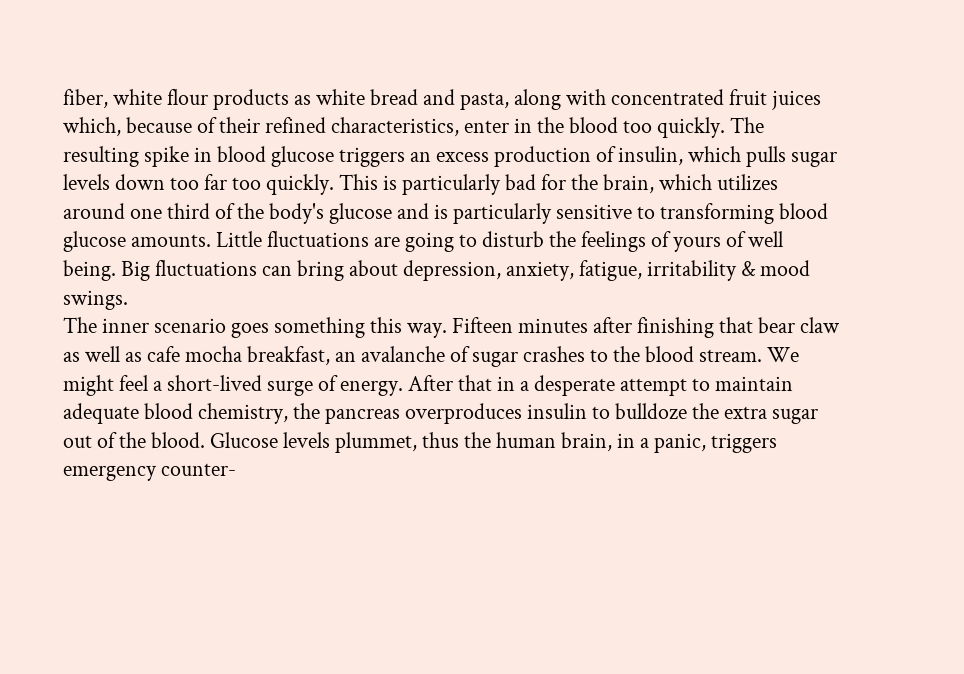fiber, white flour products as white bread and pasta, along with concentrated fruit juices which, because of their refined characteristics, enter in the blood too quickly. The resulting spike in blood glucose triggers an excess production of insulin, which pulls sugar levels down too far too quickly. This is particularly bad for the brain, which utilizes around one third of the body's glucose and is particularly sensitive to transforming blood glucose amounts. Little fluctuations are going to disturb the feelings of yours of well being. Big fluctuations can bring about depression, anxiety, fatigue, irritability & mood swings.
The inner scenario goes something this way. Fifteen minutes after finishing that bear claw as well as cafe mocha breakfast, an avalanche of sugar crashes to the blood stream. We might feel a short-lived surge of energy. After that in a desperate attempt to maintain adequate blood chemistry, the pancreas overproduces insulin to bulldoze the extra sugar out of the blood. Glucose levels plummet, thus the human brain, in a panic, triggers emergency counter-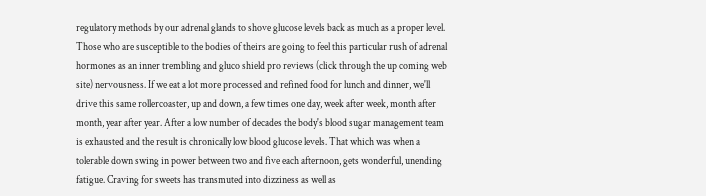regulatory methods by our adrenal glands to shove glucose levels back as much as a proper level. Those who are susceptible to the bodies of theirs are going to feel this particular rush of adrenal hormones as an inner trembling and gluco shield pro reviews (click through the up coming web site) nervousness. If we eat a lot more processed and refined food for lunch and dinner, we'll drive this same rollercoaster, up and down, a few times one day, week after week, month after month, year after year. After a low number of decades the body's blood sugar management team is exhausted and the result is chronically low blood glucose levels. That which was when a tolerable down swing in power between two and five each afternoon, gets wonderful, unending fatigue. Craving for sweets has transmuted into dizziness as well as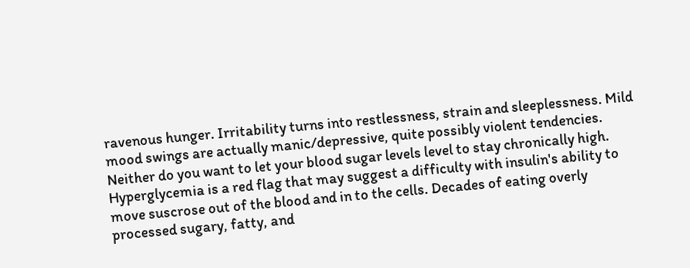ravenous hunger. Irritability turns into restlessness, strain and sleeplessness. Mild mood swings are actually manic/depressive, quite possibly violent tendencies.
Neither do you want to let your blood sugar levels level to stay chronically high. Hyperglycemia is a red flag that may suggest a difficulty with insulin's ability to move suscrose out of the blood and in to the cells. Decades of eating overly processed sugary, fatty, and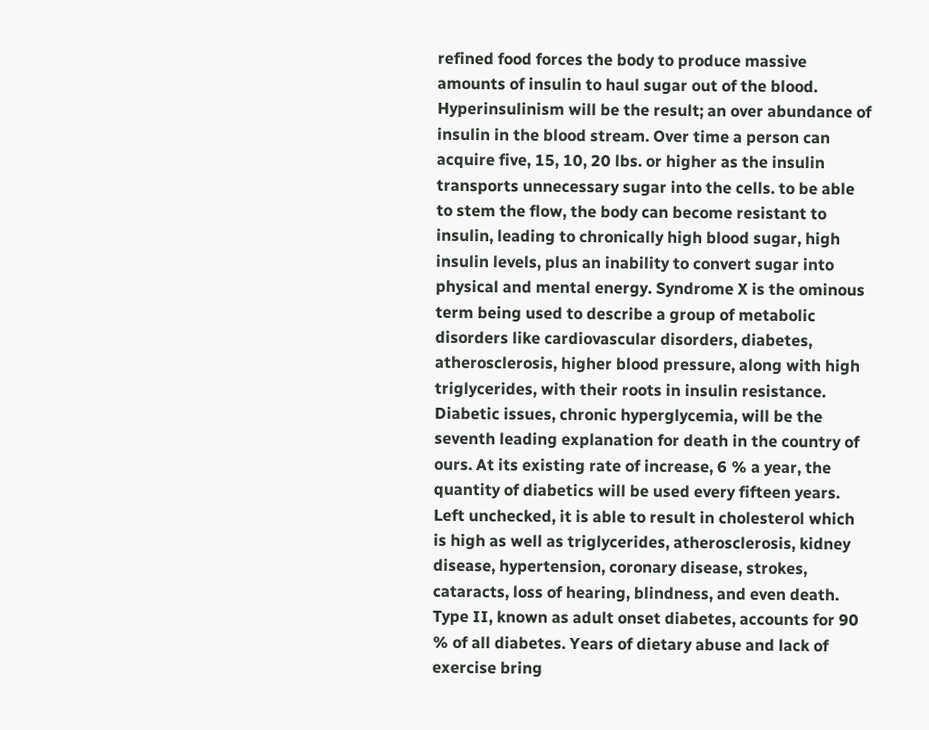refined food forces the body to produce massive amounts of insulin to haul sugar out of the blood. Hyperinsulinism will be the result; an over abundance of insulin in the blood stream. Over time a person can acquire five, 15, 10, 20 lbs. or higher as the insulin transports unnecessary sugar into the cells. to be able to stem the flow, the body can become resistant to insulin, leading to chronically high blood sugar, high insulin levels, plus an inability to convert sugar into physical and mental energy. Syndrome X is the ominous term being used to describe a group of metabolic disorders like cardiovascular disorders, diabetes, atherosclerosis, higher blood pressure, along with high triglycerides, with their roots in insulin resistance.
Diabetic issues, chronic hyperglycemia, will be the seventh leading explanation for death in the country of ours. At its existing rate of increase, 6 % a year, the quantity of diabetics will be used every fifteen years. Left unchecked, it is able to result in cholesterol which is high as well as triglycerides, atherosclerosis, kidney disease, hypertension, coronary disease, strokes, cataracts, loss of hearing, blindness, and even death. Type II, known as adult onset diabetes, accounts for 90 % of all diabetes. Years of dietary abuse and lack of exercise bring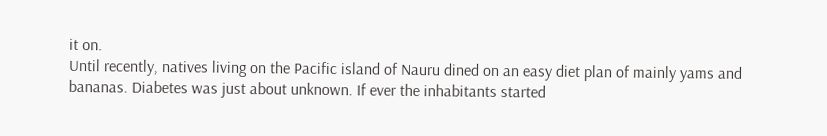it on.
Until recently, natives living on the Pacific island of Nauru dined on an easy diet plan of mainly yams and bananas. Diabetes was just about unknown. If ever the inhabitants started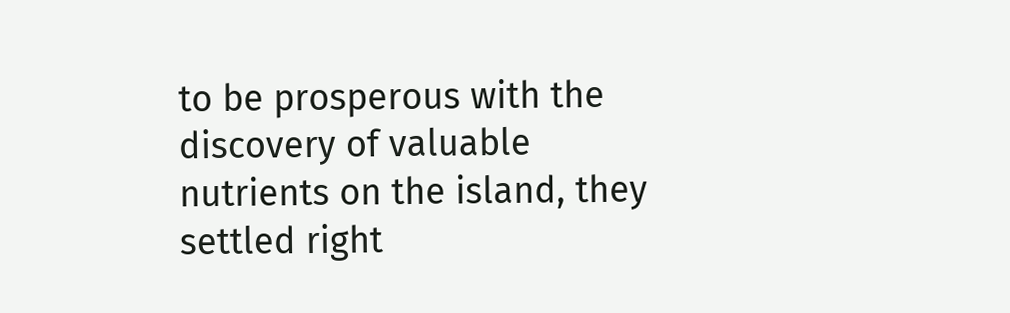to be prosperous with the discovery of valuable nutrients on the island, they settled right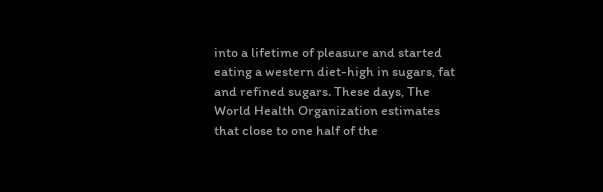into a lifetime of pleasure and started eating a western diet-high in sugars, fat and refined sugars. These days, The World Health Organization estimates that close to one half of the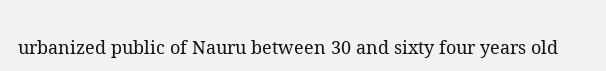urbanized public of Nauru between 30 and sixty four years old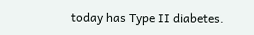today has Type II diabetes.